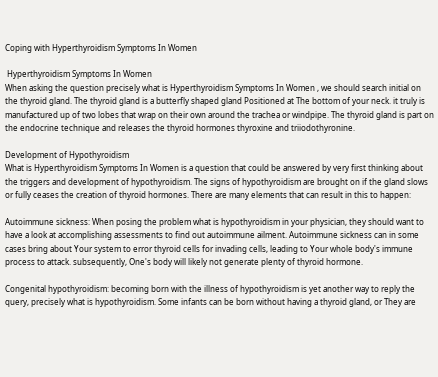Coping with Hyperthyroidism Symptoms In Women

 Hyperthyroidism Symptoms In Women
When asking the question precisely what is Hyperthyroidism Symptoms In Women , we should search initial on the thyroid gland. The thyroid gland is a butterfly shaped gland Positioned at The bottom of your neck. it truly is manufactured up of two lobes that wrap on their own around the trachea or windpipe. The thyroid gland is part on the endocrine technique and releases the thyroid hormones thyroxine and triiodothyronine.

Development of Hypothyroidism
What is Hyperthyroidism Symptoms In Women is a question that could be answered by very first thinking about the triggers and development of hypothyroidism. The signs of hypothyroidism are brought on if the gland slows or fully ceases the creation of thyroid hormones. There are many elements that can result in this to happen:

Autoimmune sickness: When posing the problem what is hypothyroidism in your physician, they should want to have a look at accomplishing assessments to find out autoimmune ailment. Autoimmune sickness can in some cases bring about Your system to error thyroid cells for invading cells, leading to Your whole body's immune process to attack. subsequently, One's body will likely not generate plenty of thyroid hormone.

Congenital hypothyroidism: becoming born with the illness of hypothyroidism is yet another way to reply the query, precisely what is hypothyroidism. Some infants can be born without having a thyroid gland, or They are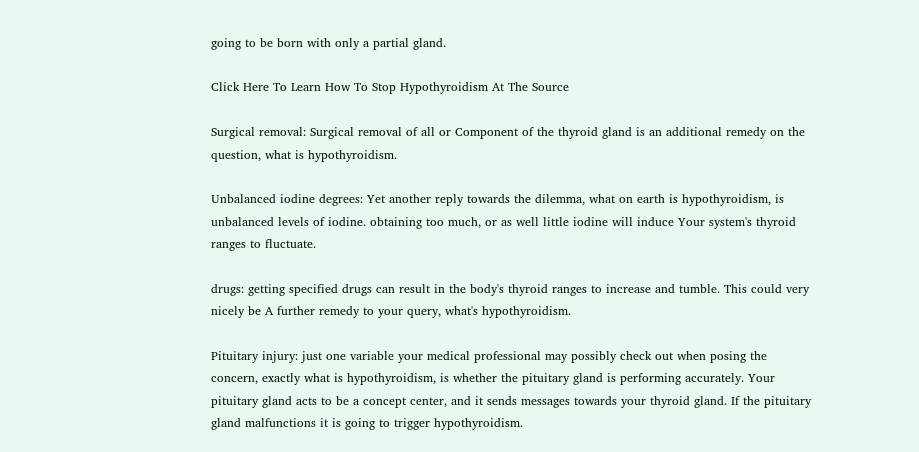going to be born with only a partial gland.

Click Here To Learn How To Stop Hypothyroidism At The Source

Surgical removal: Surgical removal of all or Component of the thyroid gland is an additional remedy on the question, what is hypothyroidism.

Unbalanced iodine degrees: Yet another reply towards the dilemma, what on earth is hypothyroidism, is unbalanced levels of iodine. obtaining too much, or as well little iodine will induce Your system's thyroid ranges to fluctuate.

drugs: getting specified drugs can result in the body's thyroid ranges to increase and tumble. This could very nicely be A further remedy to your query, what's hypothyroidism.

Pituitary injury: just one variable your medical professional may possibly check out when posing the concern, exactly what is hypothyroidism, is whether the pituitary gland is performing accurately. Your pituitary gland acts to be a concept center, and it sends messages towards your thyroid gland. If the pituitary gland malfunctions it is going to trigger hypothyroidism.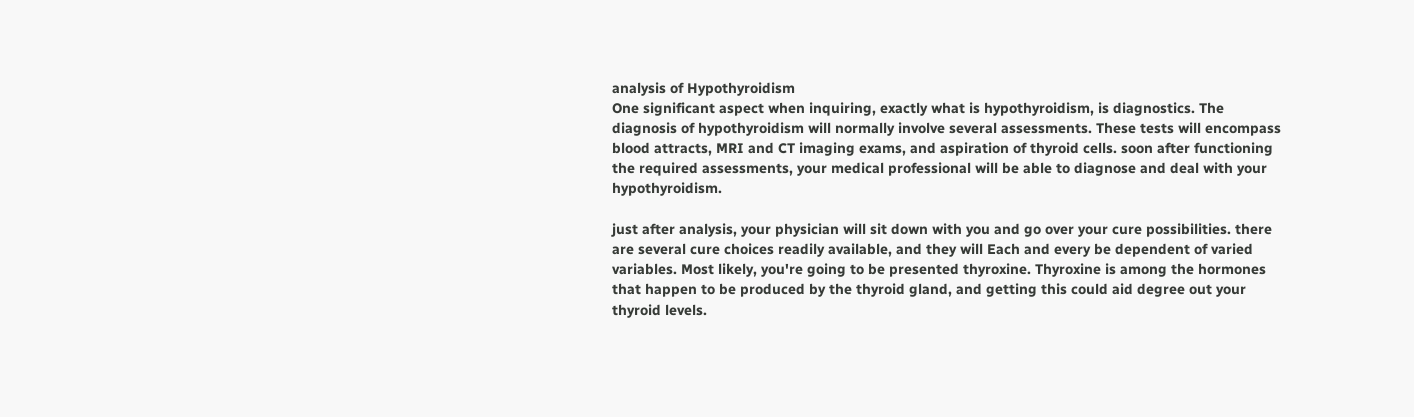analysis of Hypothyroidism
One significant aspect when inquiring, exactly what is hypothyroidism, is diagnostics. The diagnosis of hypothyroidism will normally involve several assessments. These tests will encompass blood attracts, MRI and CT imaging exams, and aspiration of thyroid cells. soon after functioning the required assessments, your medical professional will be able to diagnose and deal with your hypothyroidism.

just after analysis, your physician will sit down with you and go over your cure possibilities. there are several cure choices readily available, and they will Each and every be dependent of varied variables. Most likely, you're going to be presented thyroxine. Thyroxine is among the hormones that happen to be produced by the thyroid gland, and getting this could aid degree out your thyroid levels.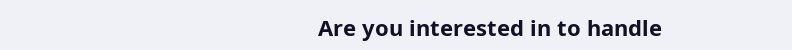Are you interested in to handle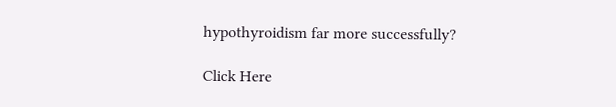hypothyroidism far more successfully?

Click Here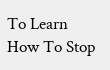To Learn How To Stop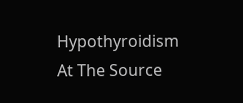Hypothyroidism At The Source